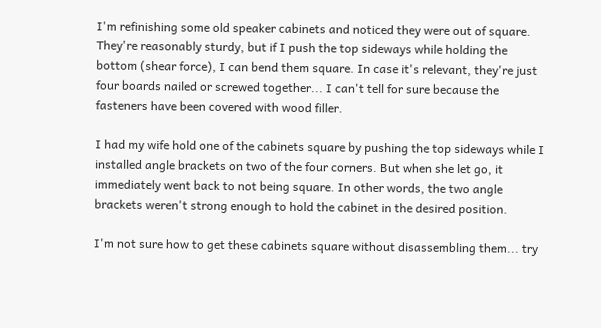I'm refinishing some old speaker cabinets and noticed they were out of square. They're reasonably sturdy, but if I push the top sideways while holding the bottom (shear force), I can bend them square. In case it's relevant, they're just four boards nailed or screwed together... I can't tell for sure because the fasteners have been covered with wood filler.

I had my wife hold one of the cabinets square by pushing the top sideways while I installed angle brackets on two of the four corners. But when she let go, it immediately went back to not being square. In other words, the two angle brackets weren't strong enough to hold the cabinet in the desired position.

I'm not sure how to get these cabinets square without disassembling them... try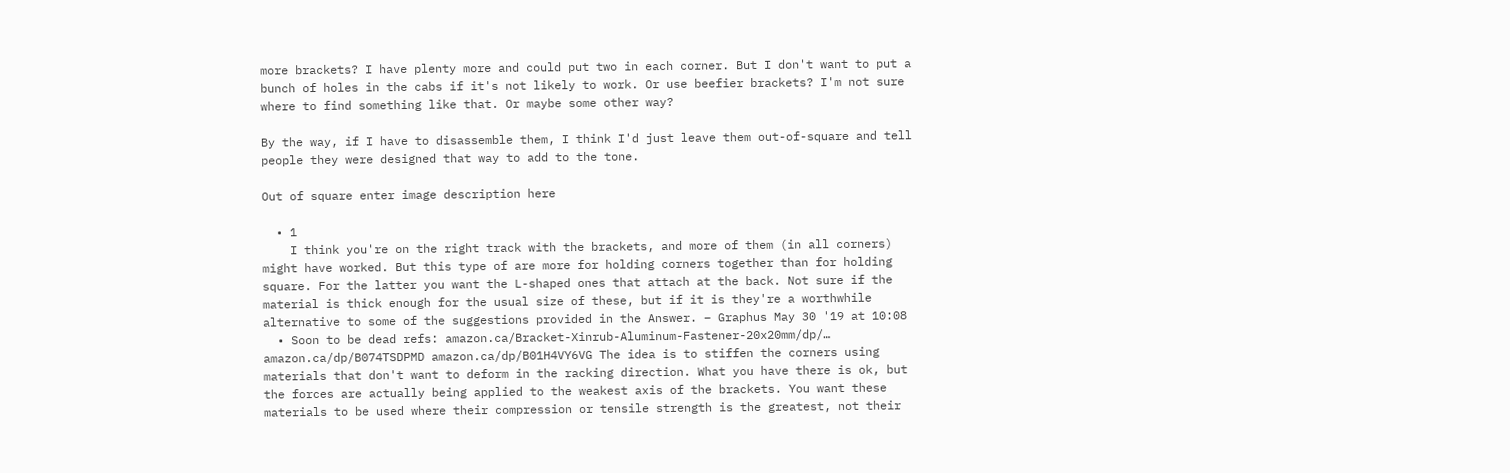more brackets? I have plenty more and could put two in each corner. But I don't want to put a bunch of holes in the cabs if it's not likely to work. Or use beefier brackets? I'm not sure where to find something like that. Or maybe some other way?

By the way, if I have to disassemble them, I think I'd just leave them out-of-square and tell people they were designed that way to add to the tone.

Out of square enter image description here

  • 1
    I think you're on the right track with the brackets, and more of them (in all corners) might have worked. But this type of are more for holding corners together than for holding square. For the latter you want the L-shaped ones that attach at the back. Not sure if the material is thick enough for the usual size of these, but if it is they're a worthwhile alternative to some of the suggestions provided in the Answer. – Graphus May 30 '19 at 10:08
  • Soon to be dead refs: amazon.ca/Bracket-Xinrub-Aluminum-Fastener-20x20mm/dp/… amazon.ca/dp/B074TSDPMD amazon.ca/dp/B01H4VY6VG The idea is to stiffen the corners using materials that don't want to deform in the racking direction. What you have there is ok, but the forces are actually being applied to the weakest axis of the brackets. You want these materials to be used where their compression or tensile strength is the greatest, not their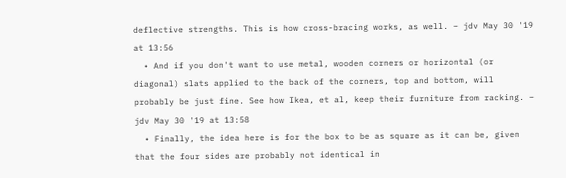deflective strengths. This is how cross-bracing works, as well. – jdv May 30 '19 at 13:56
  • And if you don't want to use metal, wooden corners or horizontal (or diagonal) slats applied to the back of the corners, top and bottom, will probably be just fine. See how Ikea, et al, keep their furniture from racking. – jdv May 30 '19 at 13:58
  • Finally, the idea here is for the box to be as square as it can be, given that the four sides are probably not identical in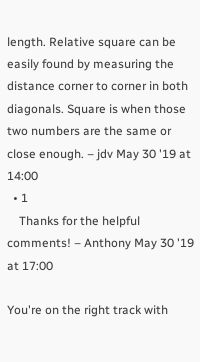length. Relative square can be easily found by measuring the distance corner to corner in both diagonals. Square is when those two numbers are the same or close enough. – jdv May 30 '19 at 14:00
  • 1
    Thanks for the helpful comments! – Anthony May 30 '19 at 17:00

You're on the right track with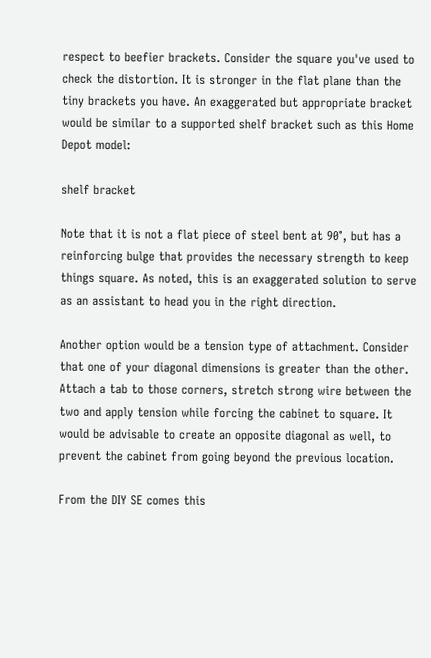respect to beefier brackets. Consider the square you've used to check the distortion. It is stronger in the flat plane than the tiny brackets you have. An exaggerated but appropriate bracket would be similar to a supported shelf bracket such as this Home Depot model:

shelf bracket

Note that it is not a flat piece of steel bent at 90°, but has a reinforcing bulge that provides the necessary strength to keep things square. As noted, this is an exaggerated solution to serve as an assistant to head you in the right direction.

Another option would be a tension type of attachment. Consider that one of your diagonal dimensions is greater than the other. Attach a tab to those corners, stretch strong wire between the two and apply tension while forcing the cabinet to square. It would be advisable to create an opposite diagonal as well, to prevent the cabinet from going beyond the previous location.

From the DIY SE comes this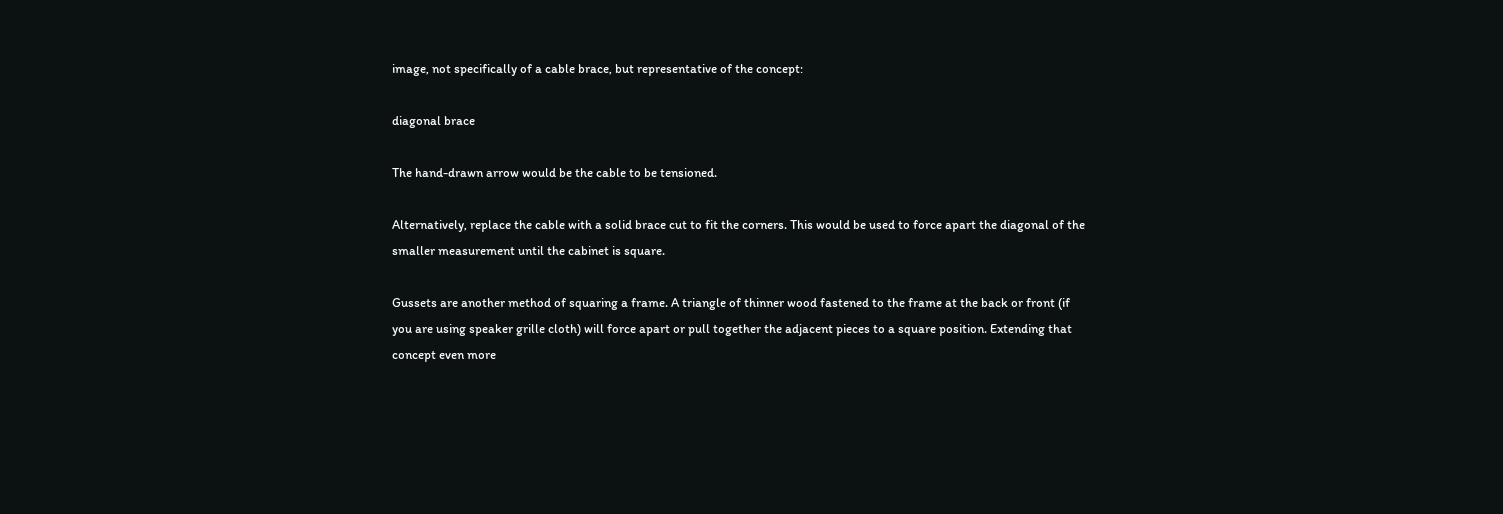image, not specifically of a cable brace, but representative of the concept:

diagonal brace

The hand-drawn arrow would be the cable to be tensioned.

Alternatively, replace the cable with a solid brace cut to fit the corners. This would be used to force apart the diagonal of the smaller measurement until the cabinet is square.

Gussets are another method of squaring a frame. A triangle of thinner wood fastened to the frame at the back or front (if you are using speaker grille cloth) will force apart or pull together the adjacent pieces to a square position. Extending that concept even more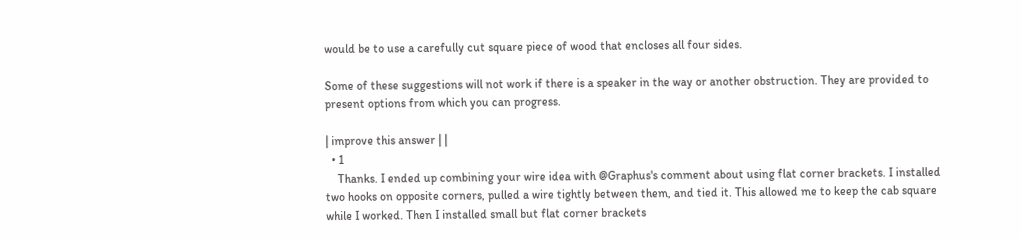would be to use a carefully cut square piece of wood that encloses all four sides.

Some of these suggestions will not work if there is a speaker in the way or another obstruction. They are provided to present options from which you can progress.

| improve this answer | |
  • 1
    Thanks. I ended up combining your wire idea with @Graphus's comment about using flat corner brackets. I installed two hooks on opposite corners, pulled a wire tightly between them, and tied it. This allowed me to keep the cab square while I worked. Then I installed small but flat corner brackets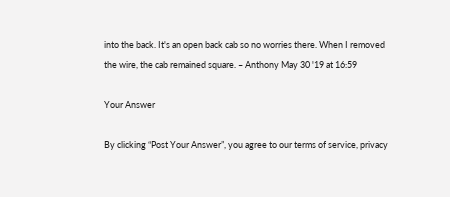into the back. It's an open back cab so no worries there. When I removed the wire, the cab remained square. – Anthony May 30 '19 at 16:59

Your Answer

By clicking “Post Your Answer”, you agree to our terms of service, privacy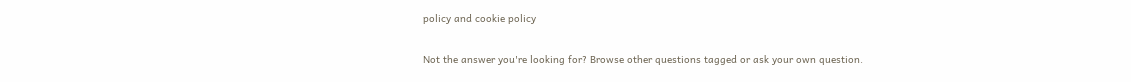policy and cookie policy

Not the answer you're looking for? Browse other questions tagged or ask your own question.